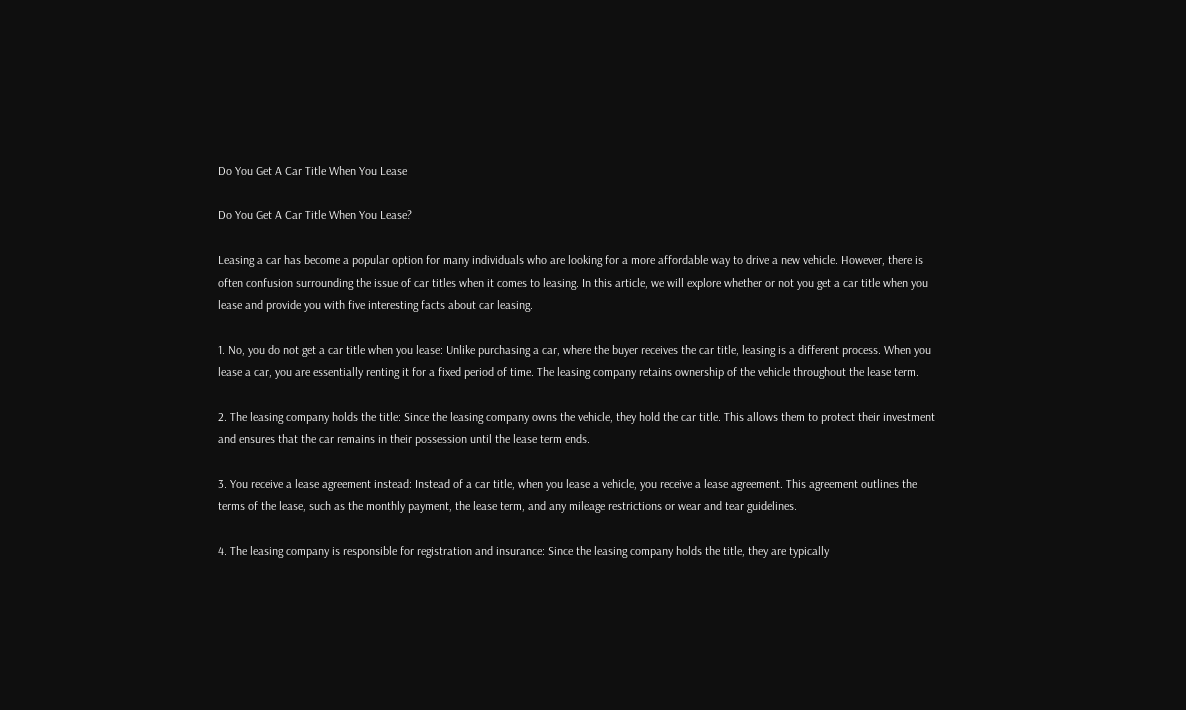Do You Get A Car Title When You Lease

Do You Get A Car Title When You Lease?

Leasing a car has become a popular option for many individuals who are looking for a more affordable way to drive a new vehicle. However, there is often confusion surrounding the issue of car titles when it comes to leasing. In this article, we will explore whether or not you get a car title when you lease and provide you with five interesting facts about car leasing.

1. No, you do not get a car title when you lease: Unlike purchasing a car, where the buyer receives the car title, leasing is a different process. When you lease a car, you are essentially renting it for a fixed period of time. The leasing company retains ownership of the vehicle throughout the lease term.

2. The leasing company holds the title: Since the leasing company owns the vehicle, they hold the car title. This allows them to protect their investment and ensures that the car remains in their possession until the lease term ends.

3. You receive a lease agreement instead: Instead of a car title, when you lease a vehicle, you receive a lease agreement. This agreement outlines the terms of the lease, such as the monthly payment, the lease term, and any mileage restrictions or wear and tear guidelines.

4. The leasing company is responsible for registration and insurance: Since the leasing company holds the title, they are typically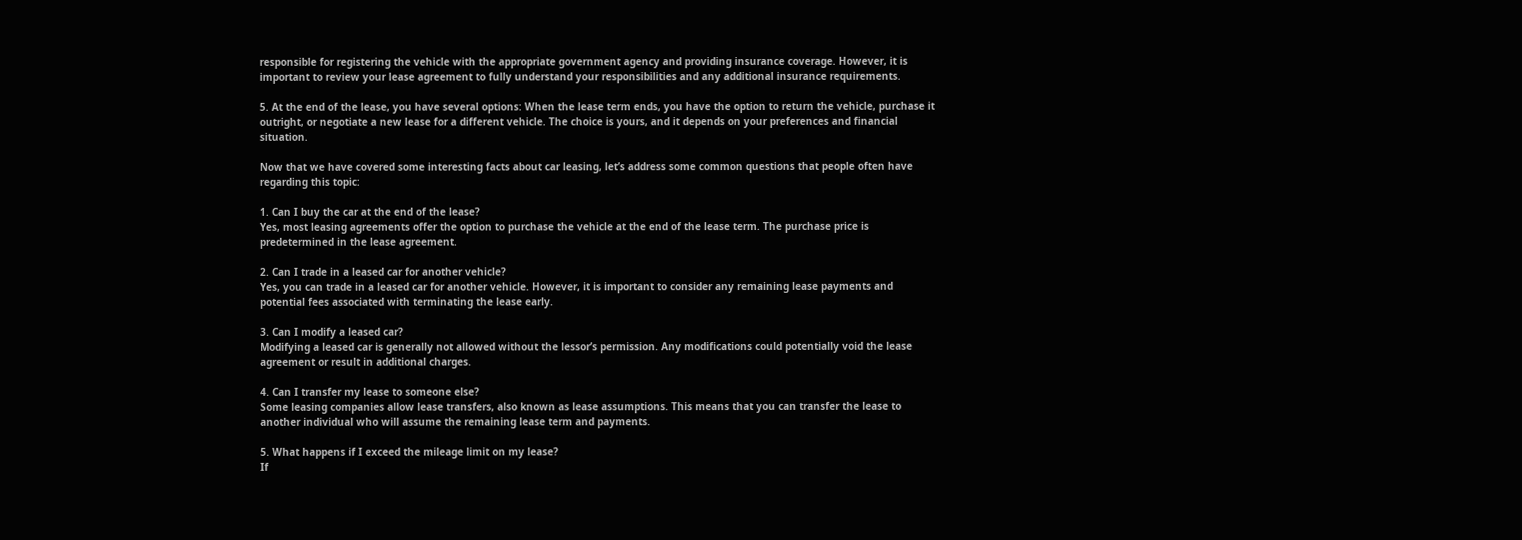responsible for registering the vehicle with the appropriate government agency and providing insurance coverage. However, it is important to review your lease agreement to fully understand your responsibilities and any additional insurance requirements.

5. At the end of the lease, you have several options: When the lease term ends, you have the option to return the vehicle, purchase it outright, or negotiate a new lease for a different vehicle. The choice is yours, and it depends on your preferences and financial situation.

Now that we have covered some interesting facts about car leasing, let’s address some common questions that people often have regarding this topic:

1. Can I buy the car at the end of the lease?
Yes, most leasing agreements offer the option to purchase the vehicle at the end of the lease term. The purchase price is predetermined in the lease agreement.

2. Can I trade in a leased car for another vehicle?
Yes, you can trade in a leased car for another vehicle. However, it is important to consider any remaining lease payments and potential fees associated with terminating the lease early.

3. Can I modify a leased car?
Modifying a leased car is generally not allowed without the lessor’s permission. Any modifications could potentially void the lease agreement or result in additional charges.

4. Can I transfer my lease to someone else?
Some leasing companies allow lease transfers, also known as lease assumptions. This means that you can transfer the lease to another individual who will assume the remaining lease term and payments.

5. What happens if I exceed the mileage limit on my lease?
If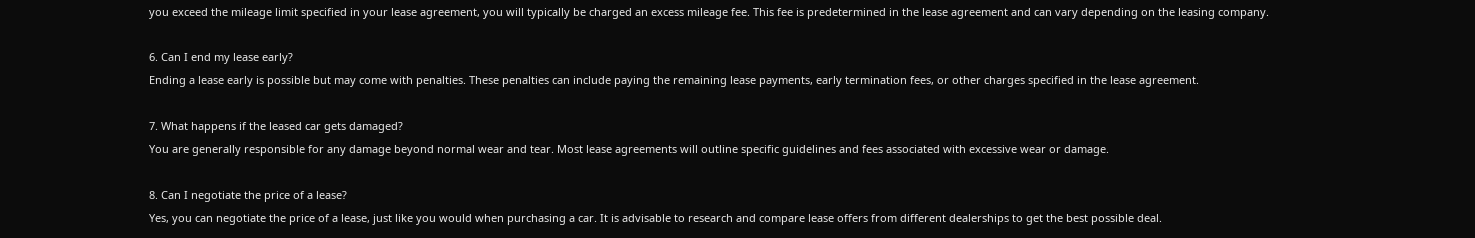you exceed the mileage limit specified in your lease agreement, you will typically be charged an excess mileage fee. This fee is predetermined in the lease agreement and can vary depending on the leasing company.

6. Can I end my lease early?
Ending a lease early is possible but may come with penalties. These penalties can include paying the remaining lease payments, early termination fees, or other charges specified in the lease agreement.

7. What happens if the leased car gets damaged?
You are generally responsible for any damage beyond normal wear and tear. Most lease agreements will outline specific guidelines and fees associated with excessive wear or damage.

8. Can I negotiate the price of a lease?
Yes, you can negotiate the price of a lease, just like you would when purchasing a car. It is advisable to research and compare lease offers from different dealerships to get the best possible deal.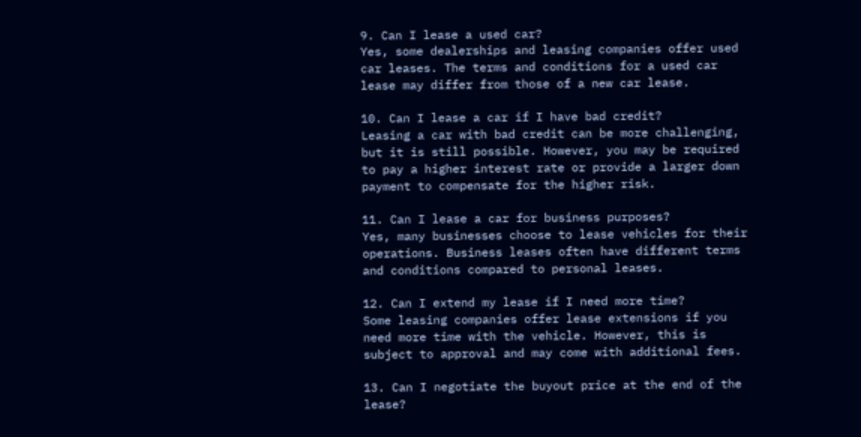9. Can I lease a used car?
Yes, some dealerships and leasing companies offer used car leases. The terms and conditions for a used car lease may differ from those of a new car lease.

10. Can I lease a car if I have bad credit?
Leasing a car with bad credit can be more challenging, but it is still possible. However, you may be required to pay a higher interest rate or provide a larger down payment to compensate for the higher risk.

11. Can I lease a car for business purposes?
Yes, many businesses choose to lease vehicles for their operations. Business leases often have different terms and conditions compared to personal leases.

12. Can I extend my lease if I need more time?
Some leasing companies offer lease extensions if you need more time with the vehicle. However, this is subject to approval and may come with additional fees.

13. Can I negotiate the buyout price at the end of the lease?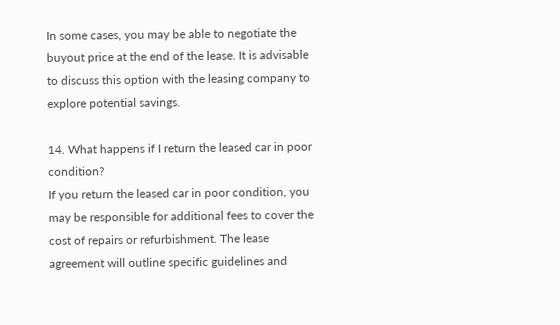In some cases, you may be able to negotiate the buyout price at the end of the lease. It is advisable to discuss this option with the leasing company to explore potential savings.

14. What happens if I return the leased car in poor condition?
If you return the leased car in poor condition, you may be responsible for additional fees to cover the cost of repairs or refurbishment. The lease agreement will outline specific guidelines and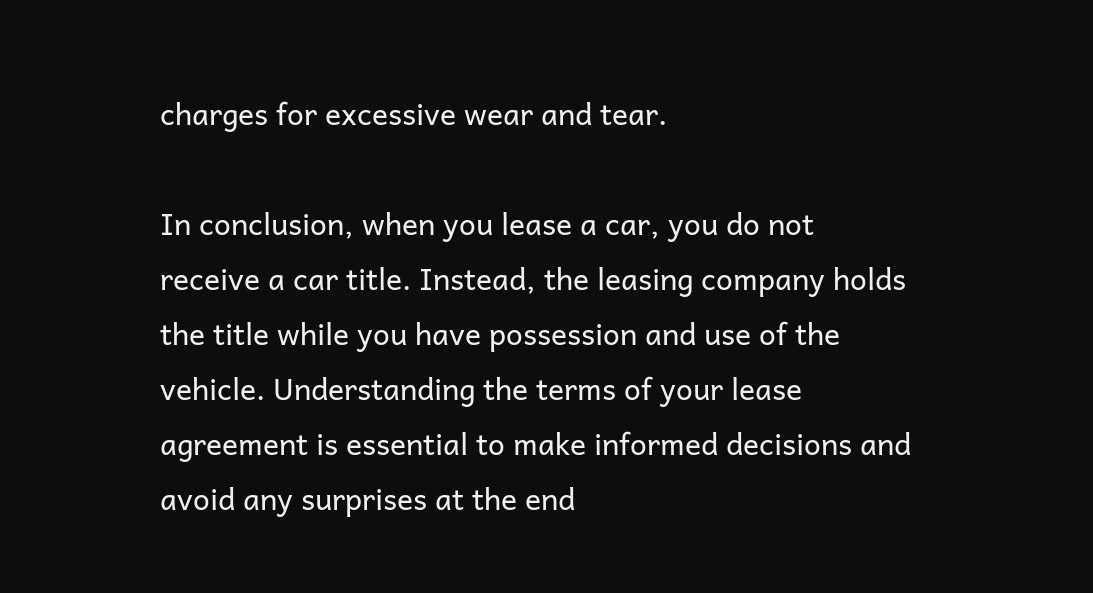charges for excessive wear and tear.

In conclusion, when you lease a car, you do not receive a car title. Instead, the leasing company holds the title while you have possession and use of the vehicle. Understanding the terms of your lease agreement is essential to make informed decisions and avoid any surprises at the end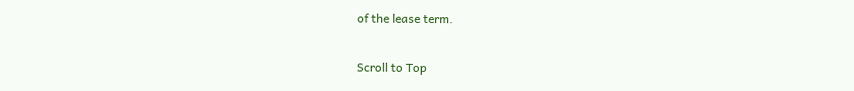of the lease term.

Scroll to Top